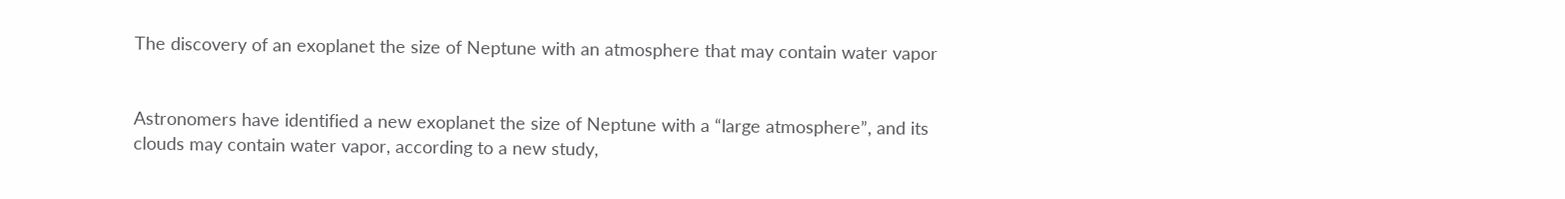The discovery of an exoplanet the size of Neptune with an atmosphere that may contain water vapor


Astronomers have identified a new exoplanet the size of Neptune with a “large atmosphere”, and its clouds may contain water vapor, according to a new study,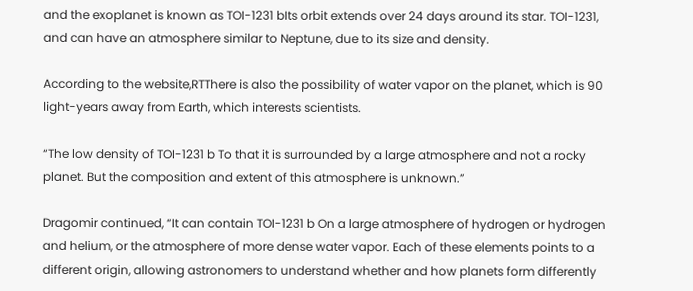and the exoplanet is known as TOI-1231 bIts orbit extends over 24 days around its star. TOI-1231, and can have an atmosphere similar to Neptune, due to its size and density.

According to the website,RTThere is also the possibility of water vapor on the planet, which is 90 light-years away from Earth, which interests scientists.

“The low density of TOI-1231 b To that it is surrounded by a large atmosphere and not a rocky planet. But the composition and extent of this atmosphere is unknown.”

Dragomir continued, “It can contain TOI-1231 b On a large atmosphere of hydrogen or hydrogen and helium, or the atmosphere of more dense water vapor. Each of these elements points to a different origin, allowing astronomers to understand whether and how planets form differently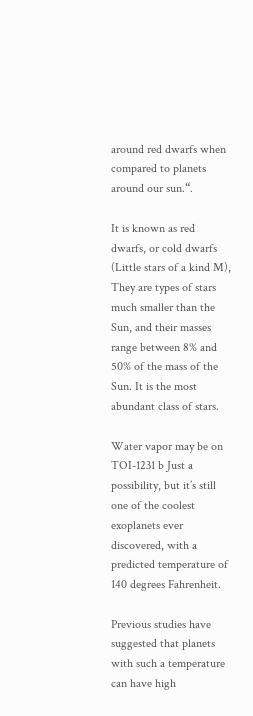around red dwarfs when compared to planets around our sun.“.

It is known as red dwarfs, or cold dwarfs (Little stars of a kind M), They are types of stars much smaller than the Sun, and their masses range between 8% and 50% of the mass of the Sun. It is the most abundant class of stars.

Water vapor may be on TOI-1231 b Just a possibility, but it’s still one of the coolest exoplanets ever discovered, with a predicted temperature of 140 degrees Fahrenheit.

Previous studies have suggested that planets with such a temperature can have high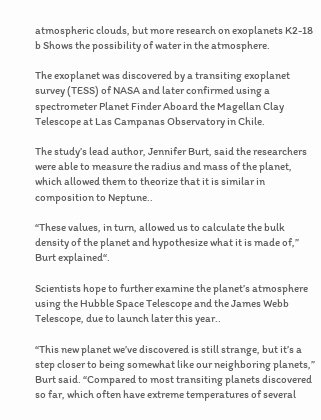atmospheric clouds, but more research on exoplanets K2-18 b Shows the possibility of water in the atmosphere.

The exoplanet was discovered by a transiting exoplanet survey (TESS) of NASA and later confirmed using a spectrometer Planet Finder Aboard the Magellan Clay Telescope at Las Campanas Observatory in Chile.

The study’s lead author, Jennifer Burt, said the researchers were able to measure the radius and mass of the planet, which allowed them to theorize that it is similar in composition to Neptune..

“These values, in turn, allowed us to calculate the bulk density of the planet and hypothesize what it is made of,” Burt explained“.

Scientists hope to further examine the planet’s atmosphere using the Hubble Space Telescope and the James Webb Telescope, due to launch later this year..

“This new planet we’ve discovered is still strange, but it’s a step closer to being somewhat like our neighboring planets,” Burt said. “Compared to most transiting planets discovered so far, which often have extreme temperatures of several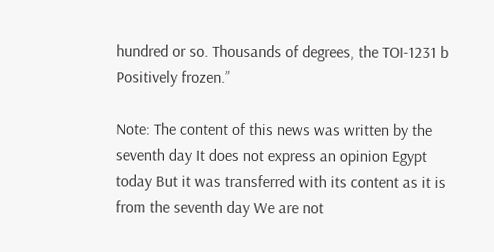hundred or so. Thousands of degrees, the TOI-1231 b Positively frozen.”

Note: The content of this news was written by the seventh day It does not express an opinion Egypt today But it was transferred with its content as it is from the seventh day We are not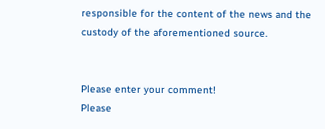responsible for the content of the news and the custody of the aforementioned source.


Please enter your comment!
Please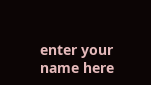enter your name here